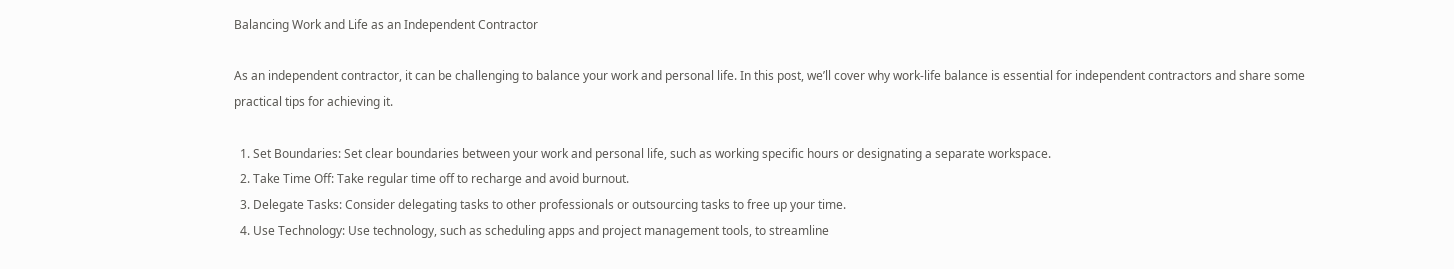Balancing Work and Life as an Independent Contractor

As an independent contractor, it can be challenging to balance your work and personal life. In this post, we’ll cover why work-life balance is essential for independent contractors and share some practical tips for achieving it.

  1. Set Boundaries: Set clear boundaries between your work and personal life, such as working specific hours or designating a separate workspace.
  2. Take Time Off: Take regular time off to recharge and avoid burnout.
  3. Delegate Tasks: Consider delegating tasks to other professionals or outsourcing tasks to free up your time.
  4. Use Technology: Use technology, such as scheduling apps and project management tools, to streamline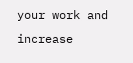your work and increase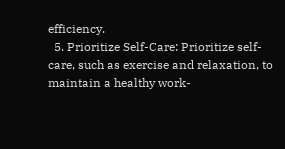efficiency.
  5. Prioritize Self-Care: Prioritize self-care, such as exercise and relaxation, to maintain a healthy work-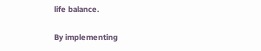life balance.

By implementing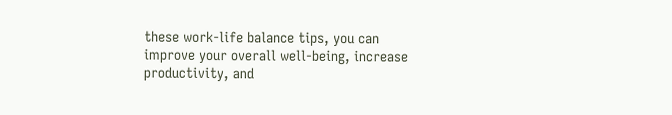these work-life balance tips, you can improve your overall well-being, increase productivity, and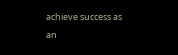achieve success as an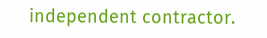independent contractor.